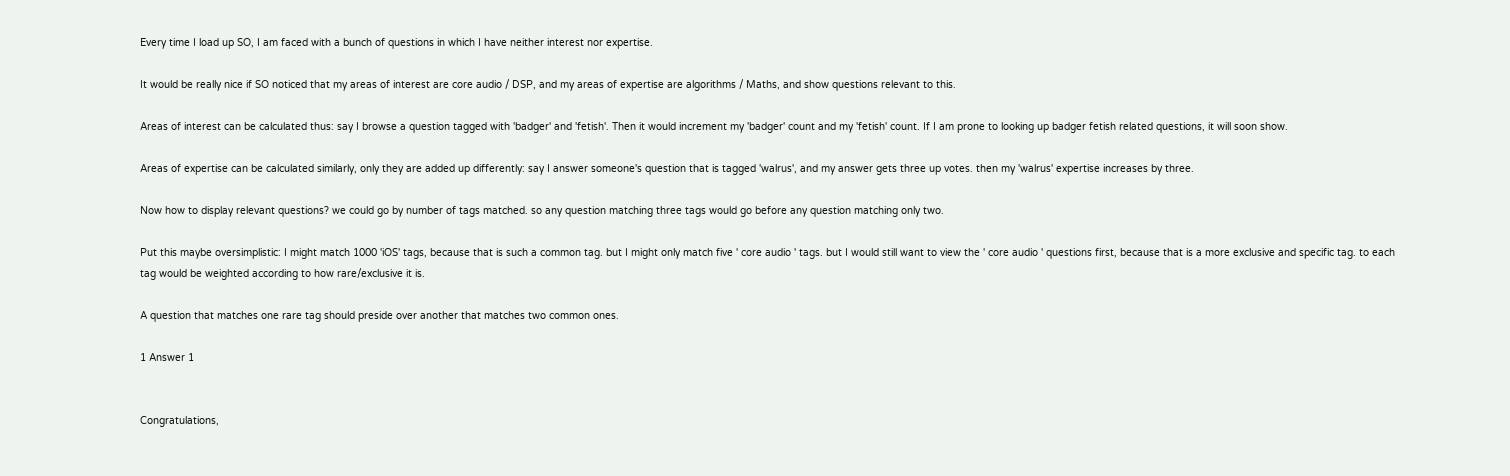Every time I load up SO, I am faced with a bunch of questions in which I have neither interest nor expertise.

It would be really nice if SO noticed that my areas of interest are core audio / DSP, and my areas of expertise are algorithms / Maths, and show questions relevant to this.

Areas of interest can be calculated thus: say I browse a question tagged with 'badger' and 'fetish'. Then it would increment my 'badger' count and my 'fetish' count. If I am prone to looking up badger fetish related questions, it will soon show.

Areas of expertise can be calculated similarly, only they are added up differently: say I answer someone's question that is tagged 'walrus', and my answer gets three up votes. then my 'walrus' expertise increases by three.

Now how to display relevant questions? we could go by number of tags matched. so any question matching three tags would go before any question matching only two.

Put this maybe oversimplistic: I might match 1000 'iOS' tags, because that is such a common tag. but I might only match five ' core audio ' tags. but I would still want to view the ' core audio ' questions first, because that is a more exclusive and specific tag. to each tag would be weighted according to how rare/exclusive it is.

A question that matches one rare tag should preside over another that matches two common ones.

1 Answer 1


Congratulations,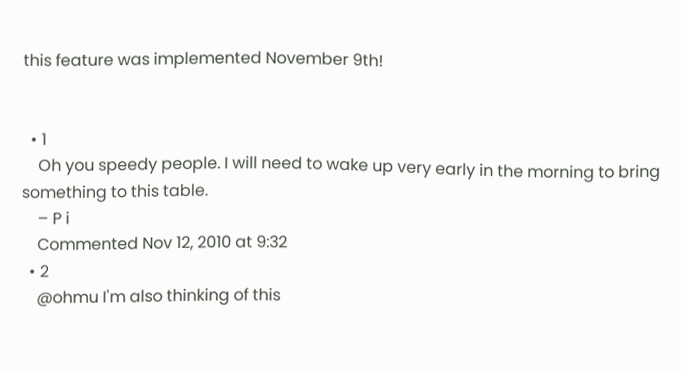this feature was implemented November 9th!


  • 1
    Oh you speedy people. I will need to wake up very early in the morning to bring something to this table.
    – P i
    Commented Nov 12, 2010 at 9:32
  • 2
    @ohmu I'm also thinking of this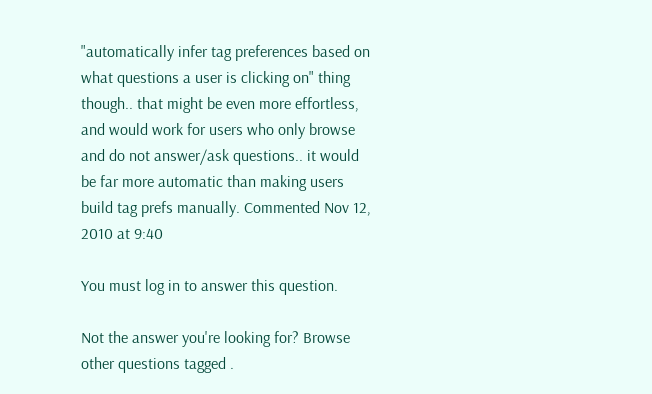"automatically infer tag preferences based on what questions a user is clicking on" thing though.. that might be even more effortless, and would work for users who only browse and do not answer/ask questions.. it would be far more automatic than making users build tag prefs manually. Commented Nov 12, 2010 at 9:40

You must log in to answer this question.

Not the answer you're looking for? Browse other questions tagged .